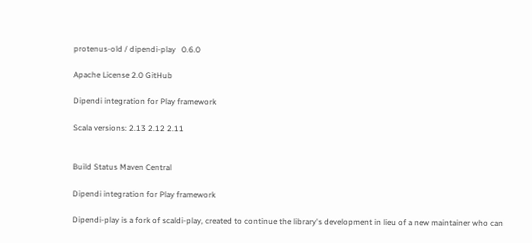protenus-old / dipendi-play   0.6.0

Apache License 2.0 GitHub

Dipendi integration for Play framework

Scala versions: 2.13 2.12 2.11


Build Status Maven Central

Dipendi integration for Play framework

Dipendi-play is a fork of scaldi-play, created to continue the library's development in lieu of a new maintainer who can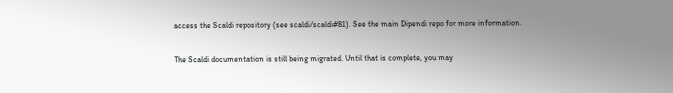access the Scaldi repository (see scaldi/scaldi#81). See the main Dipendi repo for more information.

The Scaldi documentation is still being migrated. Until that is complete, you may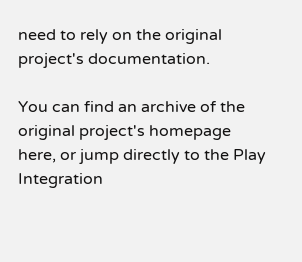need to rely on the original project's documentation.

You can find an archive of the original project's homepage here, or jump directly to the Play Integration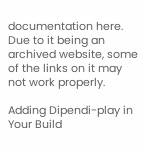documentation here. Due to it being an archived website, some of the links on it may not work properly.

Adding Dipendi-play in Your Build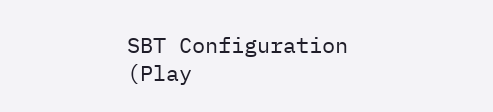SBT Configuration (Play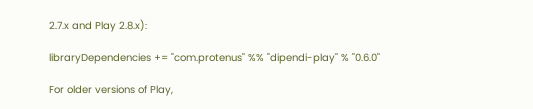2.7.x and Play 2.8.x):

libraryDependencies += "com.protenus" %% "dipendi-play" % "0.6.0"

For older versions of Play,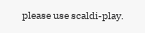please use scaldi-play.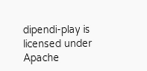dipendi-play is licensed under Apache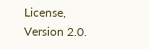License, Version 2.0.